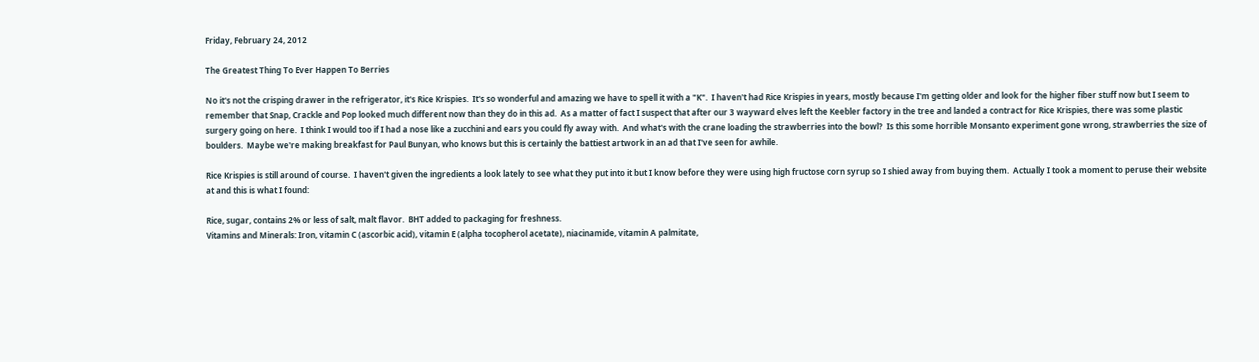Friday, February 24, 2012

The Greatest Thing To Ever Happen To Berries

No it's not the crisping drawer in the refrigerator, it's Rice Krispies.  It's so wonderful and amazing we have to spell it with a "K".  I haven't had Rice Krispies in years, mostly because I'm getting older and look for the higher fiber stuff now but I seem to remember that Snap, Crackle and Pop looked much different now than they do in this ad.  As a matter of fact I suspect that after our 3 wayward elves left the Keebler factory in the tree and landed a contract for Rice Krispies, there was some plastic surgery going on here.  I think I would too if I had a nose like a zucchini and ears you could fly away with.  And what's with the crane loading the strawberries into the bowl?  Is this some horrible Monsanto experiment gone wrong, strawberries the size of boulders.  Maybe we're making breakfast for Paul Bunyan, who knows but this is certainly the battiest artwork in an ad that I've seen for awhile.

Rice Krispies is still around of course.  I haven't given the ingredients a look lately to see what they put into it but I know before they were using high fructose corn syrup so I shied away from buying them.  Actually I took a moment to peruse their website at and this is what I found:

Rice, sugar, contains 2% or less of salt, malt flavor.  BHT added to packaging for freshness.
Vitamins and Minerals: Iron, vitamin C (ascorbic acid), vitamin E (alpha tocopherol acetate), niacinamide, vitamin A palmitate,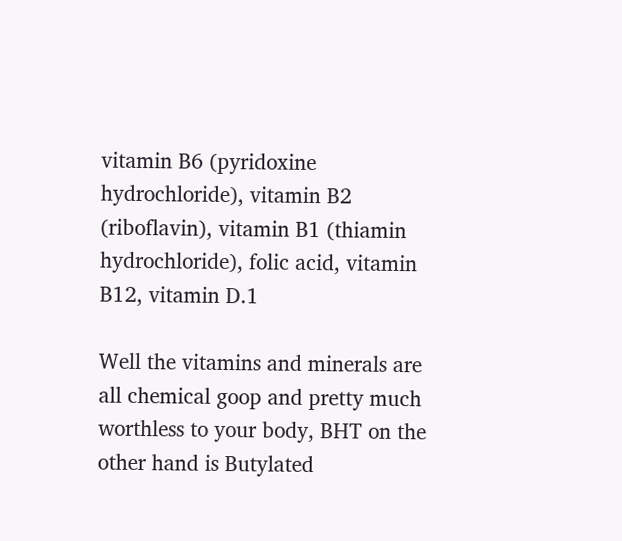vitamin B6 (pyridoxine hydrochloride), vitamin B2 (riboflavin), vitamin B1 (thiamin hydrochloride), folic acid, vitamin B12, vitamin D.1

Well the vitamins and minerals are all chemical goop and pretty much worthless to your body, BHT on the other hand is Butylated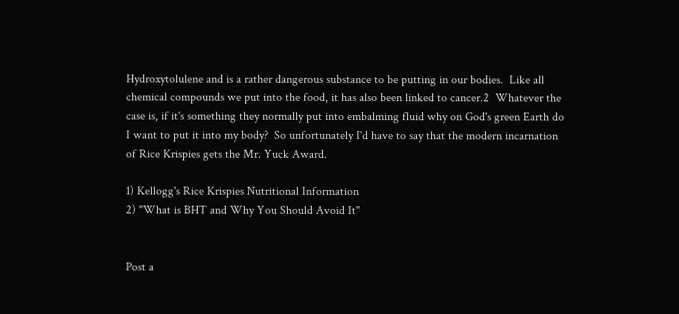Hydroxytolulene and is a rather dangerous substance to be putting in our bodies.  Like all chemical compounds we put into the food, it has also been linked to cancer.2  Whatever the case is, if it's something they normally put into embalming fluid why on God's green Earth do I want to put it into my body?  So unfortunately I'd have to say that the modern incarnation of Rice Krispies gets the Mr. Yuck Award.

1) Kellogg's Rice Krispies Nutritional Information
2) "What is BHT and Why You Should Avoid It"


Post a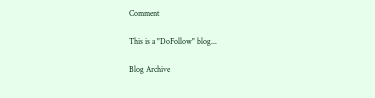Comment

This is a "DoFollow" blog...

Blog Archive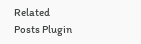Related Posts Plugin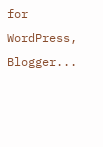for WordPress, Blogger...